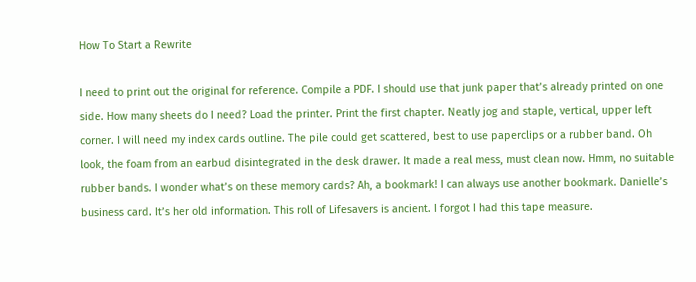How To Start a Rewrite

I need to print out the original for reference. Compile a PDF. I should use that junk paper that’s already printed on one side. How many sheets do I need? Load the printer. Print the first chapter. Neatly jog and staple, vertical, upper left corner. I will need my index cards outline. The pile could get scattered, best to use paperclips or a rubber band. Oh look, the foam from an earbud disintegrated in the desk drawer. It made a real mess, must clean now. Hmm, no suitable rubber bands. I wonder what’s on these memory cards? Ah, a bookmark! I can always use another bookmark. Danielle’s business card. It’s her old information. This roll of Lifesavers is ancient. I forgot I had this tape measure.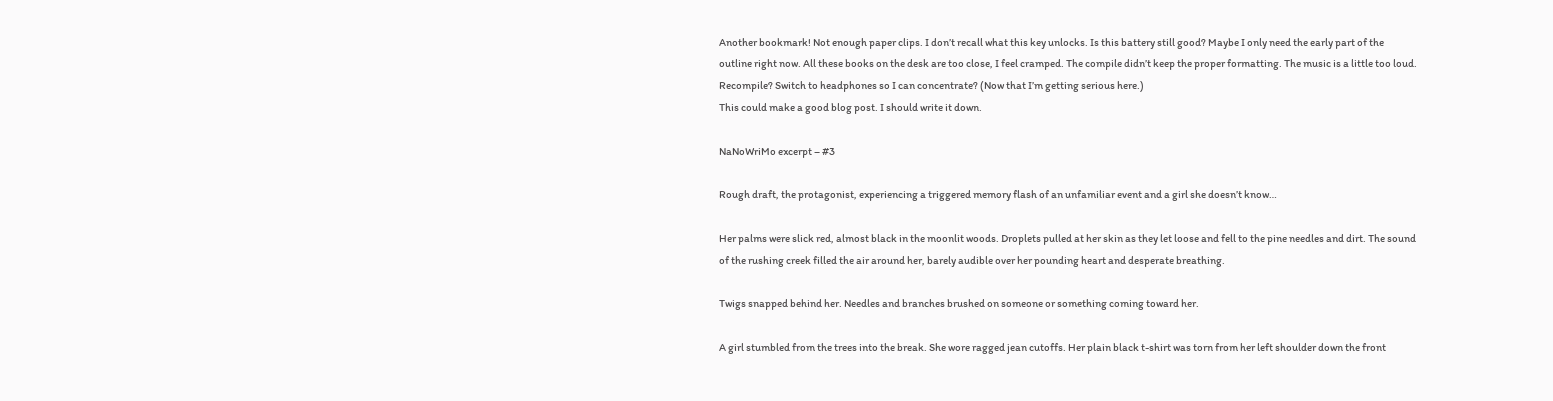Another bookmark! Not enough paper clips. I don’t recall what this key unlocks. Is this battery still good? Maybe I only need the early part of the outline right now. All these books on the desk are too close, I feel cramped. The compile didn’t keep the proper formatting. The music is a little too loud. Recompile? Switch to headphones so I can concentrate? (Now that I’m getting serious here.)
This could make a good blog post. I should write it down.

NaNoWriMo excerpt – #3

Rough draft, the protagonist, experiencing a triggered memory flash of an unfamiliar event and a girl she doesn’t know…

Her palms were slick red, almost black in the moonlit woods. Droplets pulled at her skin as they let loose and fell to the pine needles and dirt. The sound of the rushing creek filled the air around her, barely audible over her pounding heart and desperate breathing.

Twigs snapped behind her. Needles and branches brushed on someone or something coming toward her.

A girl stumbled from the trees into the break. She wore ragged jean cutoffs. Her plain black t-shirt was torn from her left shoulder down the front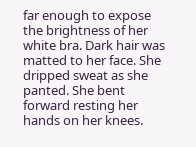far enough to expose the brightness of her white bra. Dark hair was matted to her face. She dripped sweat as she panted. She bent forward resting her hands on her knees.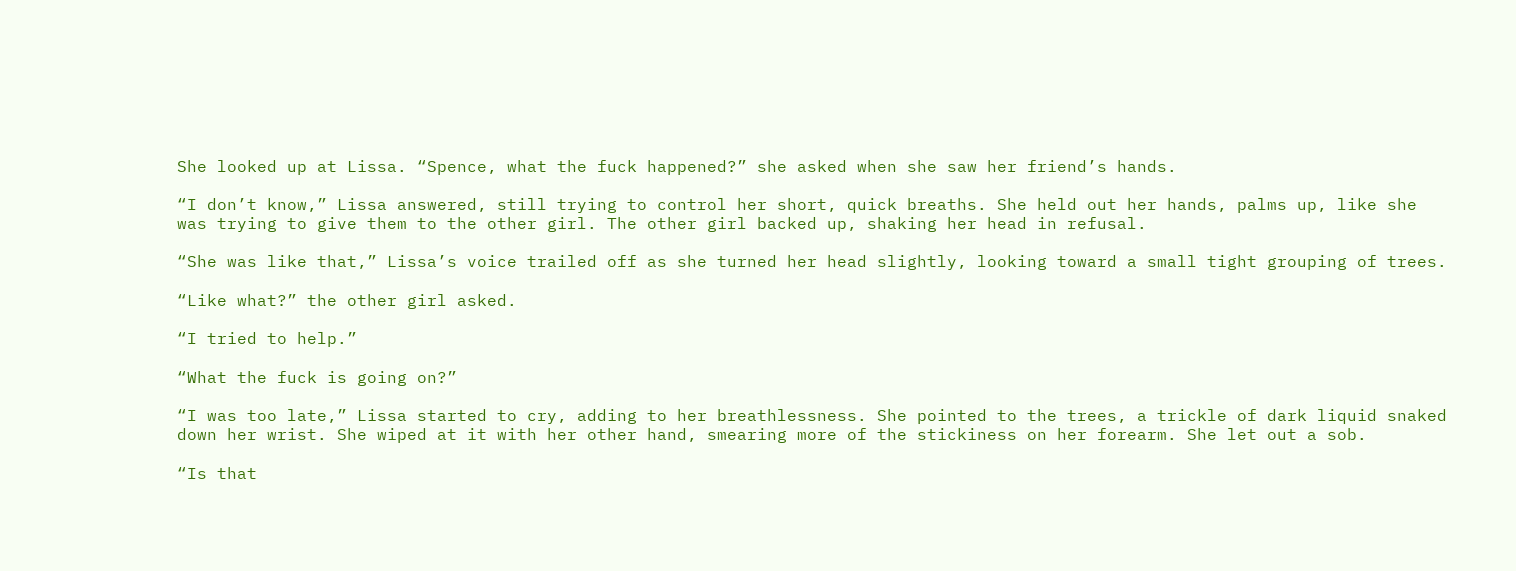She looked up at Lissa. “Spence, what the fuck happened?” she asked when she saw her friend’s hands.

“I don’t know,” Lissa answered, still trying to control her short, quick breaths. She held out her hands, palms up, like she was trying to give them to the other girl. The other girl backed up, shaking her head in refusal.

“She was like that,” Lissa’s voice trailed off as she turned her head slightly, looking toward a small tight grouping of trees.

“Like what?” the other girl asked.

“I tried to help.”

“What the fuck is going on?”

“I was too late,” Lissa started to cry, adding to her breathlessness. She pointed to the trees, a trickle of dark liquid snaked down her wrist. She wiped at it with her other hand, smearing more of the stickiness on her forearm. She let out a sob.

“Is that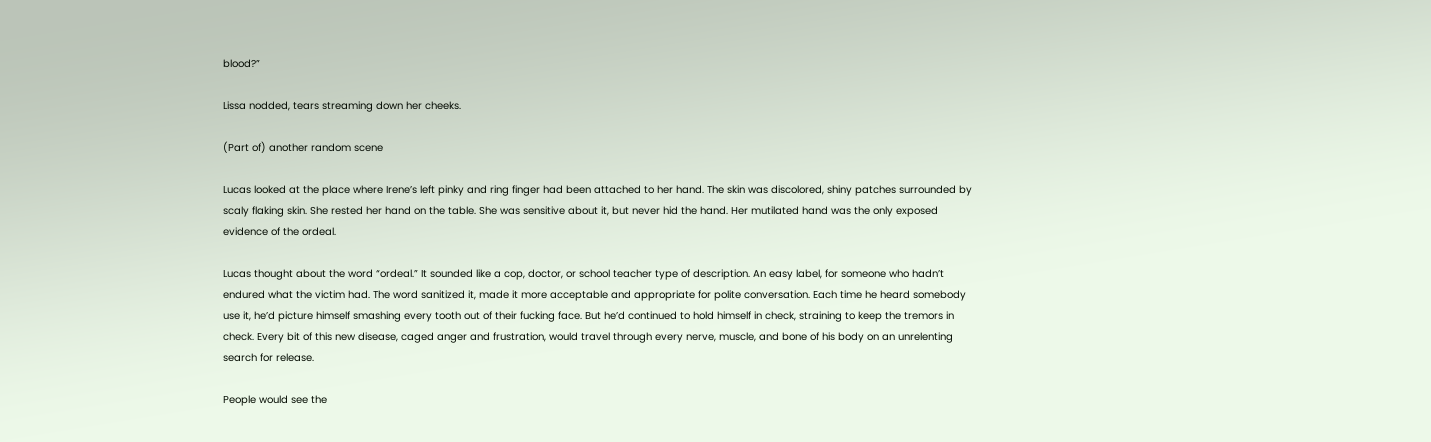blood?”

Lissa nodded, tears streaming down her cheeks.

(Part of) another random scene

Lucas looked at the place where Irene’s left pinky and ring finger had been attached to her hand. The skin was discolored, shiny patches surrounded by scaly flaking skin. She rested her hand on the table. She was sensitive about it, but never hid the hand. Her mutilated hand was the only exposed evidence of the ordeal.

Lucas thought about the word “ordeal.” It sounded like a cop, doctor, or school teacher type of description. An easy label, for someone who hadn’t endured what the victim had. The word sanitized it, made it more acceptable and appropriate for polite conversation. Each time he heard somebody use it, he’d picture himself smashing every tooth out of their fucking face. But he’d continued to hold himself in check, straining to keep the tremors in check. Every bit of this new disease, caged anger and frustration, would travel through every nerve, muscle, and bone of his body on an unrelenting search for release.

People would see the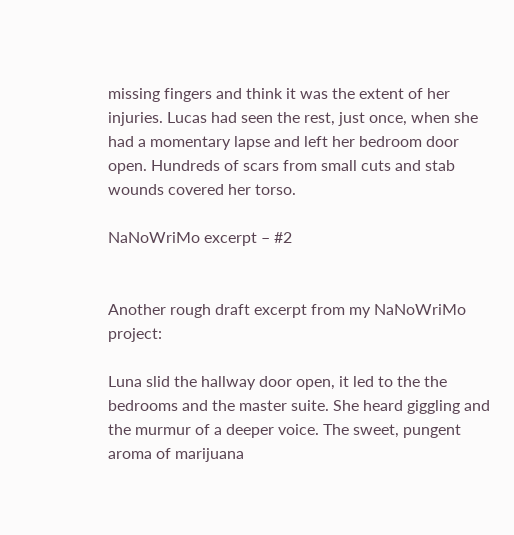missing fingers and think it was the extent of her injuries. Lucas had seen the rest, just once, when she had a momentary lapse and left her bedroom door open. Hundreds of scars from small cuts and stab wounds covered her torso.

NaNoWriMo excerpt – #2


Another rough draft excerpt from my NaNoWriMo project:

Luna slid the hallway door open, it led to the the bedrooms and the master suite. She heard giggling and the murmur of a deeper voice. The sweet, pungent aroma of marijuana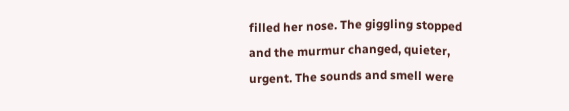filled her nose. The giggling stopped and the murmur changed, quieter, urgent. The sounds and smell were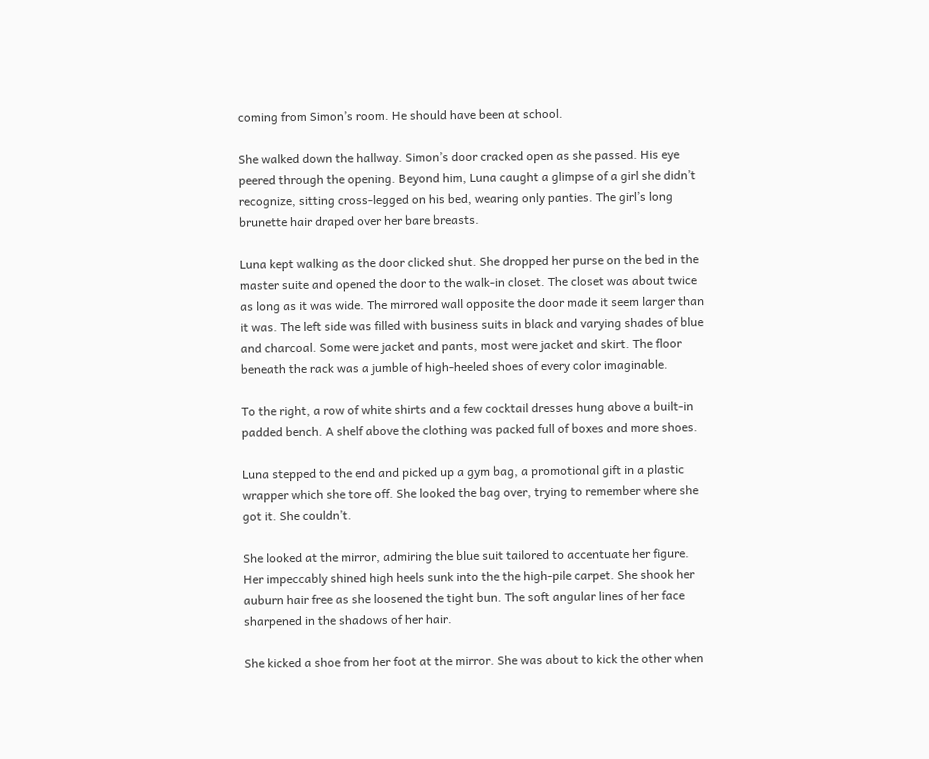coming from Simon’s room. He should have been at school.

She walked down the hallway. Simon’s door cracked open as she passed. His eye peered through the opening. Beyond him, Luna caught a glimpse of a girl she didn’t recognize, sitting cross-legged on his bed, wearing only panties. The girl’s long brunette hair draped over her bare breasts.

Luna kept walking as the door clicked shut. She dropped her purse on the bed in the master suite and opened the door to the walk-in closet. The closet was about twice as long as it was wide. The mirrored wall opposite the door made it seem larger than it was. The left side was filled with business suits in black and varying shades of blue and charcoal. Some were jacket and pants, most were jacket and skirt. The floor beneath the rack was a jumble of high-heeled shoes of every color imaginable.

To the right, a row of white shirts and a few cocktail dresses hung above a built-in padded bench. A shelf above the clothing was packed full of boxes and more shoes.

Luna stepped to the end and picked up a gym bag, a promotional gift in a plastic wrapper which she tore off. She looked the bag over, trying to remember where she got it. She couldn’t.

She looked at the mirror, admiring the blue suit tailored to accentuate her figure. Her impeccably shined high heels sunk into the the high-pile carpet. She shook her auburn hair free as she loosened the tight bun. The soft angular lines of her face sharpened in the shadows of her hair.

She kicked a shoe from her foot at the mirror. She was about to kick the other when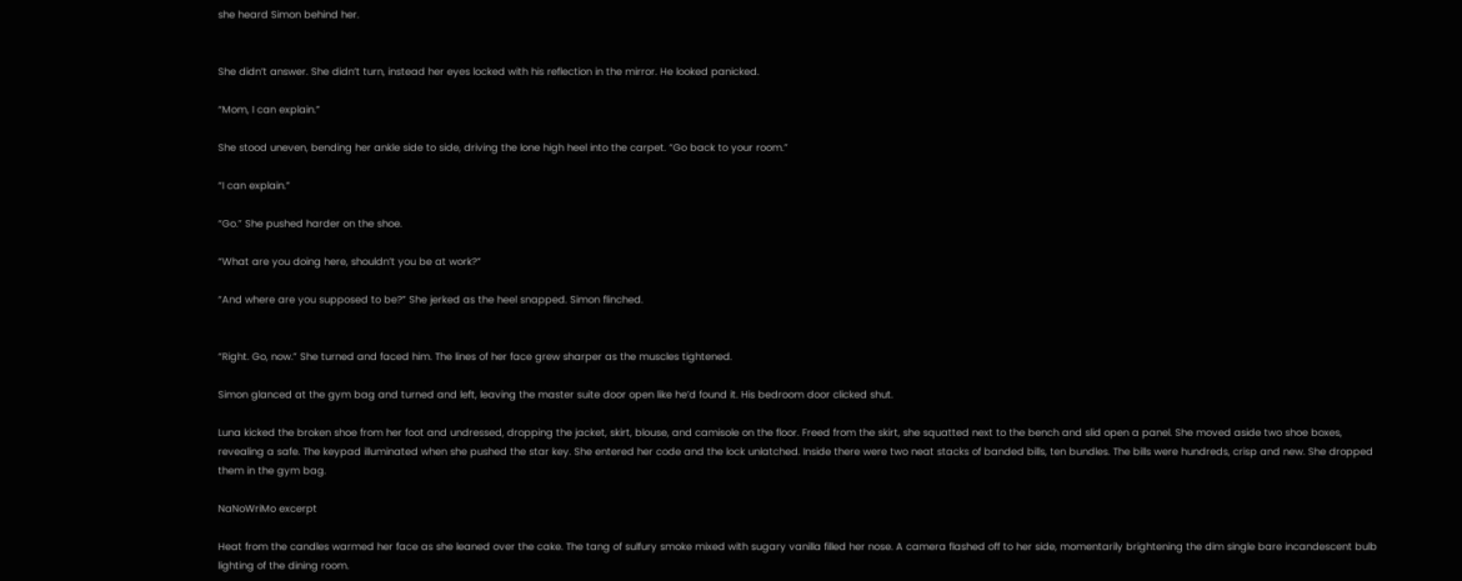she heard Simon behind her.


She didn’t answer. She didn’t turn, instead her eyes locked with his reflection in the mirror. He looked panicked.

“Mom, I can explain.”

She stood uneven, bending her ankle side to side, driving the lone high heel into the carpet. “Go back to your room.”

“I can explain.”

“Go.” She pushed harder on the shoe.

“What are you doing here, shouldn’t you be at work?”

“And where are you supposed to be?” She jerked as the heel snapped. Simon flinched.


“Right. Go, now.” She turned and faced him. The lines of her face grew sharper as the muscles tightened.

Simon glanced at the gym bag and turned and left, leaving the master suite door open like he’d found it. His bedroom door clicked shut.

Luna kicked the broken shoe from her foot and undressed, dropping the jacket, skirt, blouse, and camisole on the floor. Freed from the skirt, she squatted next to the bench and slid open a panel. She moved aside two shoe boxes, revealing a safe. The keypad illuminated when she pushed the star key. She entered her code and the lock unlatched. Inside there were two neat stacks of banded bills, ten bundles. The bills were hundreds, crisp and new. She dropped them in the gym bag.

NaNoWriMo excerpt

Heat from the candles warmed her face as she leaned over the cake. The tang of sulfury smoke mixed with sugary vanilla filled her nose. A camera flashed off to her side, momentarily brightening the dim single bare incandescent bulb lighting of the dining room.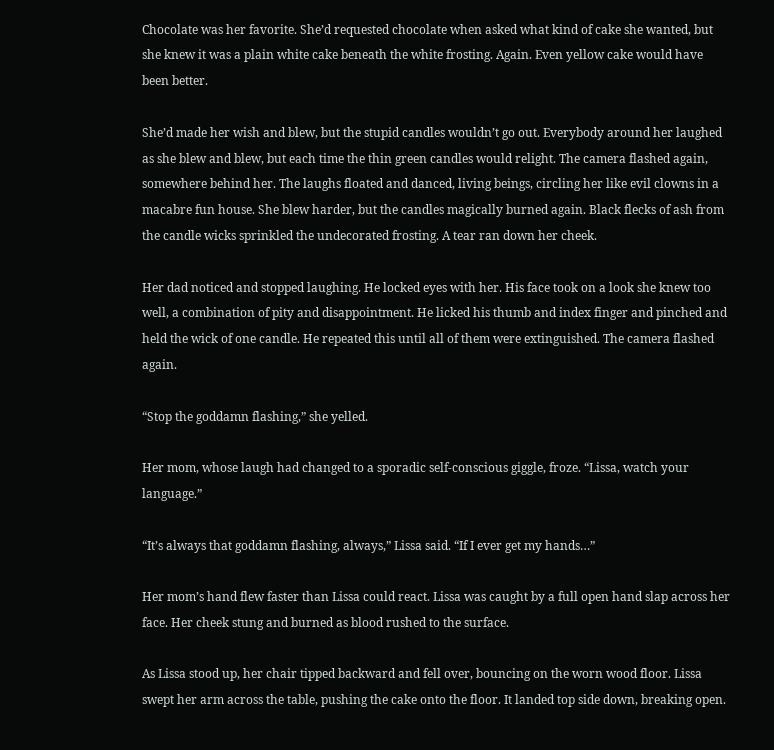Chocolate was her favorite. She’d requested chocolate when asked what kind of cake she wanted, but she knew it was a plain white cake beneath the white frosting. Again. Even yellow cake would have been better.

She’d made her wish and blew, but the stupid candles wouldn’t go out. Everybody around her laughed as she blew and blew, but each time the thin green candles would relight. The camera flashed again, somewhere behind her. The laughs floated and danced, living beings, circling her like evil clowns in a macabre fun house. She blew harder, but the candles magically burned again. Black flecks of ash from the candle wicks sprinkled the undecorated frosting. A tear ran down her cheek.

Her dad noticed and stopped laughing. He locked eyes with her. His face took on a look she knew too well, a combination of pity and disappointment. He licked his thumb and index finger and pinched and held the wick of one candle. He repeated this until all of them were extinguished. The camera flashed again.

“Stop the goddamn flashing,” she yelled.

Her mom, whose laugh had changed to a sporadic self-conscious giggle, froze. “Lissa, watch your language.”

“It’s always that goddamn flashing, always,” Lissa said. “If I ever get my hands…”

Her mom’s hand flew faster than Lissa could react. Lissa was caught by a full open hand slap across her face. Her cheek stung and burned as blood rushed to the surface.

As Lissa stood up, her chair tipped backward and fell over, bouncing on the worn wood floor. Lissa swept her arm across the table, pushing the cake onto the floor. It landed top side down, breaking open.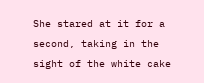She stared at it for a second, taking in the sight of the white cake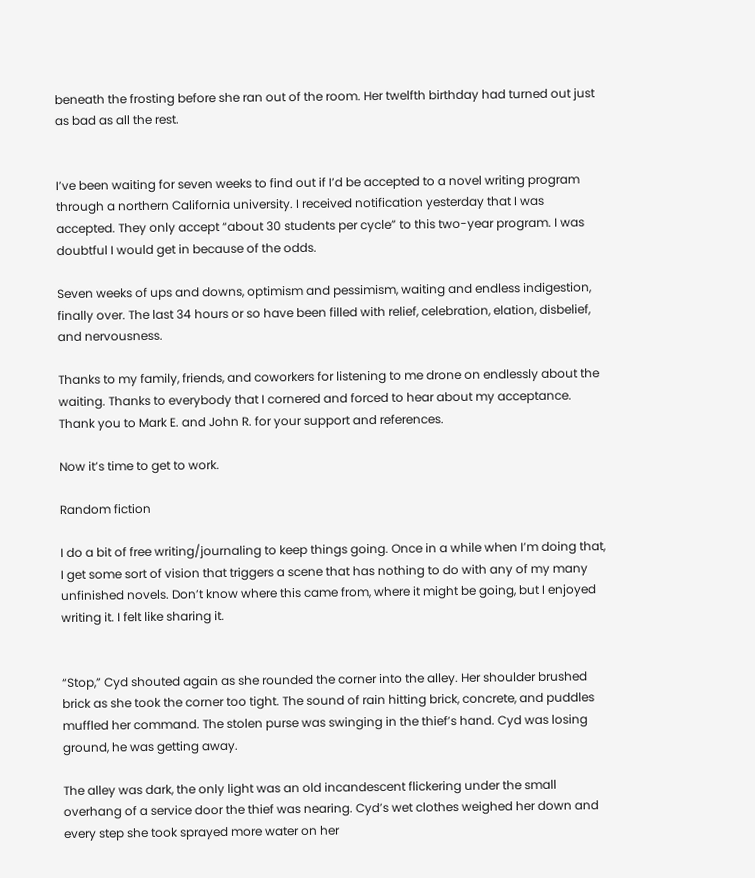beneath the frosting before she ran out of the room. Her twelfth birthday had turned out just as bad as all the rest.


I’ve been waiting for seven weeks to find out if I’d be accepted to a novel writing program through a northern California university. I received notification yesterday that I was accepted. They only accept “about 30 students per cycle” to this two-year program. I was doubtful I would get in because of the odds.

Seven weeks of ups and downs, optimism and pessimism, waiting and endless indigestion, finally over. The last 34 hours or so have been filled with relief, celebration, elation, disbelief, and nervousness.

Thanks to my family, friends, and coworkers for listening to me drone on endlessly about the waiting. Thanks to everybody that I cornered and forced to hear about my acceptance. Thank you to Mark E. and John R. for your support and references.

Now it’s time to get to work.

Random fiction

I do a bit of free writing/journaling to keep things going. Once in a while when I’m doing that, I get some sort of vision that triggers a scene that has nothing to do with any of my many unfinished novels. Don’t know where this came from, where it might be going, but I enjoyed writing it. I felt like sharing it.


“Stop,” Cyd shouted again as she rounded the corner into the alley. Her shoulder brushed brick as she took the corner too tight. The sound of rain hitting brick, concrete, and puddles muffled her command. The stolen purse was swinging in the thief’s hand. Cyd was losing ground, he was getting away.

The alley was dark, the only light was an old incandescent flickering under the small overhang of a service door the thief was nearing. Cyd’s wet clothes weighed her down and every step she took sprayed more water on her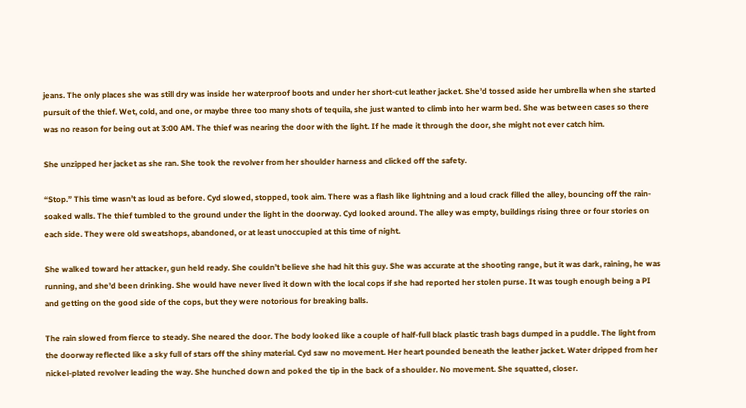jeans. The only places she was still dry was inside her waterproof boots and under her short-cut leather jacket. She’d tossed aside her umbrella when she started pursuit of the thief. Wet, cold, and one, or maybe three too many shots of tequila, she just wanted to climb into her warm bed. She was between cases so there was no reason for being out at 3:00 AM. The thief was nearing the door with the light. If he made it through the door, she might not ever catch him.

She unzipped her jacket as she ran. She took the revolver from her shoulder harness and clicked off the safety.

“Stop.” This time wasn’t as loud as before. Cyd slowed, stopped, took aim. There was a flash like lightning and a loud crack filled the alley, bouncing off the rain-soaked walls. The thief tumbled to the ground under the light in the doorway. Cyd looked around. The alley was empty, buildings rising three or four stories on each side. They were old sweatshops, abandoned, or at least unoccupied at this time of night.

She walked toward her attacker, gun held ready. She couldn’t believe she had hit this guy. She was accurate at the shooting range, but it was dark, raining, he was running, and she’d been drinking. She would have never lived it down with the local cops if she had reported her stolen purse. It was tough enough being a PI and getting on the good side of the cops, but they were notorious for breaking balls.

The rain slowed from fierce to steady. She neared the door. The body looked like a couple of half-full black plastic trash bags dumped in a puddle. The light from the doorway reflected like a sky full of stars off the shiny material. Cyd saw no movement. Her heart pounded beneath the leather jacket. Water dripped from her nickel-plated revolver leading the way. She hunched down and poked the tip in the back of a shoulder. No movement. She squatted, closer.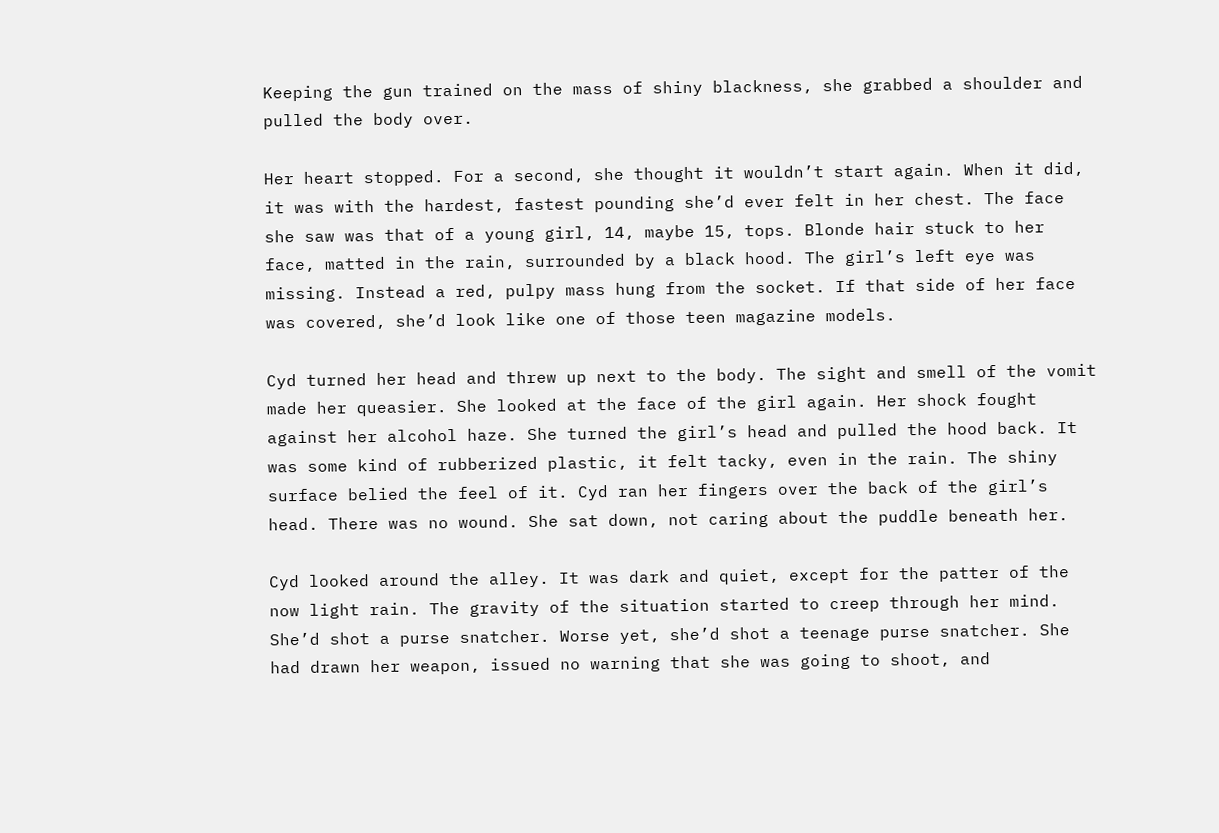Keeping the gun trained on the mass of shiny blackness, she grabbed a shoulder and pulled the body over.

Her heart stopped. For a second, she thought it wouldn’t start again. When it did, it was with the hardest, fastest pounding she’d ever felt in her chest. The face she saw was that of a young girl, 14, maybe 15, tops. Blonde hair stuck to her face, matted in the rain, surrounded by a black hood. The girl’s left eye was missing. Instead a red, pulpy mass hung from the socket. If that side of her face was covered, she’d look like one of those teen magazine models.

Cyd turned her head and threw up next to the body. The sight and smell of the vomit made her queasier. She looked at the face of the girl again. Her shock fought against her alcohol haze. She turned the girl’s head and pulled the hood back. It was some kind of rubberized plastic, it felt tacky, even in the rain. The shiny surface belied the feel of it. Cyd ran her fingers over the back of the girl’s head. There was no wound. She sat down, not caring about the puddle beneath her.

Cyd looked around the alley. It was dark and quiet, except for the patter of the now light rain. The gravity of the situation started to creep through her mind. She’d shot a purse snatcher. Worse yet, she’d shot a teenage purse snatcher. She had drawn her weapon, issued no warning that she was going to shoot, and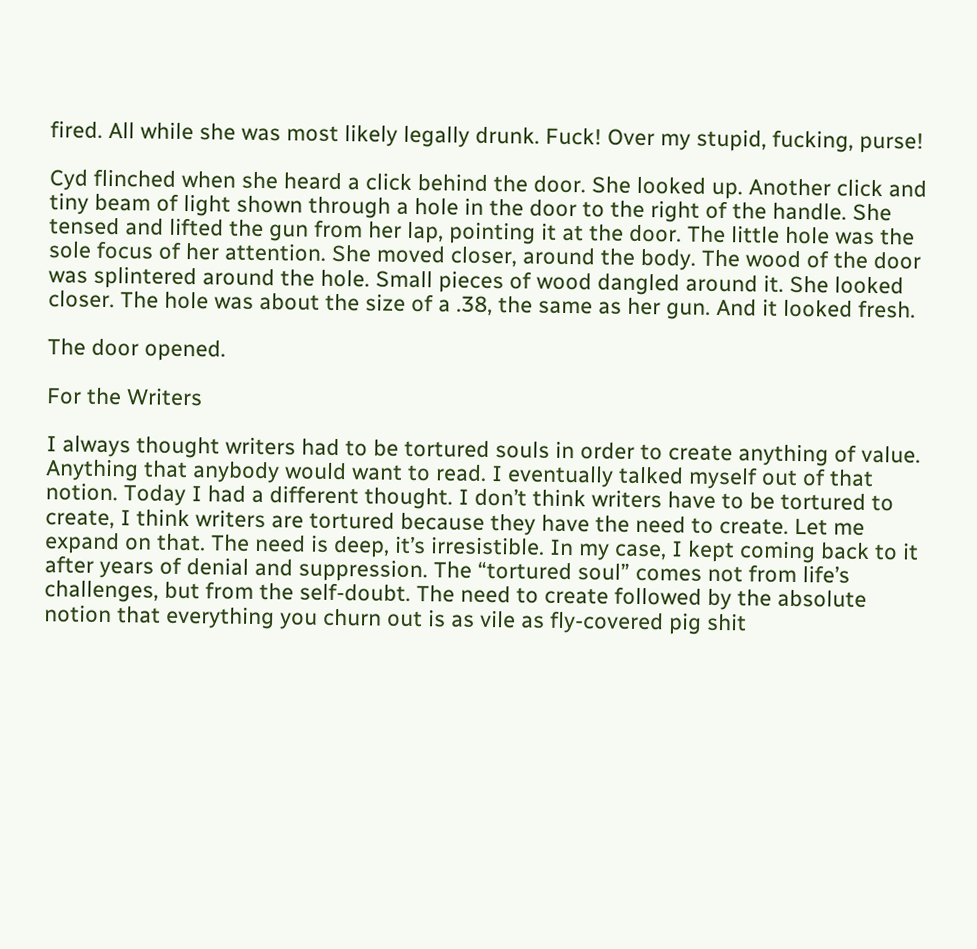fired. All while she was most likely legally drunk. Fuck! Over my stupid, fucking, purse!

Cyd flinched when she heard a click behind the door. She looked up. Another click and tiny beam of light shown through a hole in the door to the right of the handle. She tensed and lifted the gun from her lap, pointing it at the door. The little hole was the sole focus of her attention. She moved closer, around the body. The wood of the door was splintered around the hole. Small pieces of wood dangled around it. She looked closer. The hole was about the size of a .38, the same as her gun. And it looked fresh.

The door opened.

For the Writers

I always thought writers had to be tortured souls in order to create anything of value. Anything that anybody would want to read. I eventually talked myself out of that notion. Today I had a different thought. I don’t think writers have to be tortured to create, I think writers are tortured because they have the need to create. Let me expand on that. The need is deep, it’s irresistible. In my case, I kept coming back to it after years of denial and suppression. The “tortured soul” comes not from life’s challenges, but from the self-doubt. The need to create followed by the absolute notion that everything you churn out is as vile as fly-covered pig shit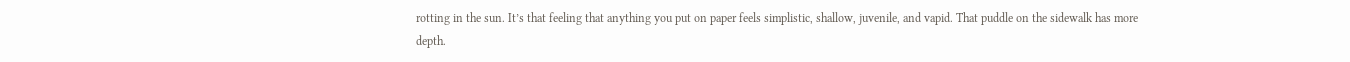rotting in the sun. It’s that feeling that anything you put on paper feels simplistic, shallow, juvenile, and vapid. That puddle on the sidewalk has more depth.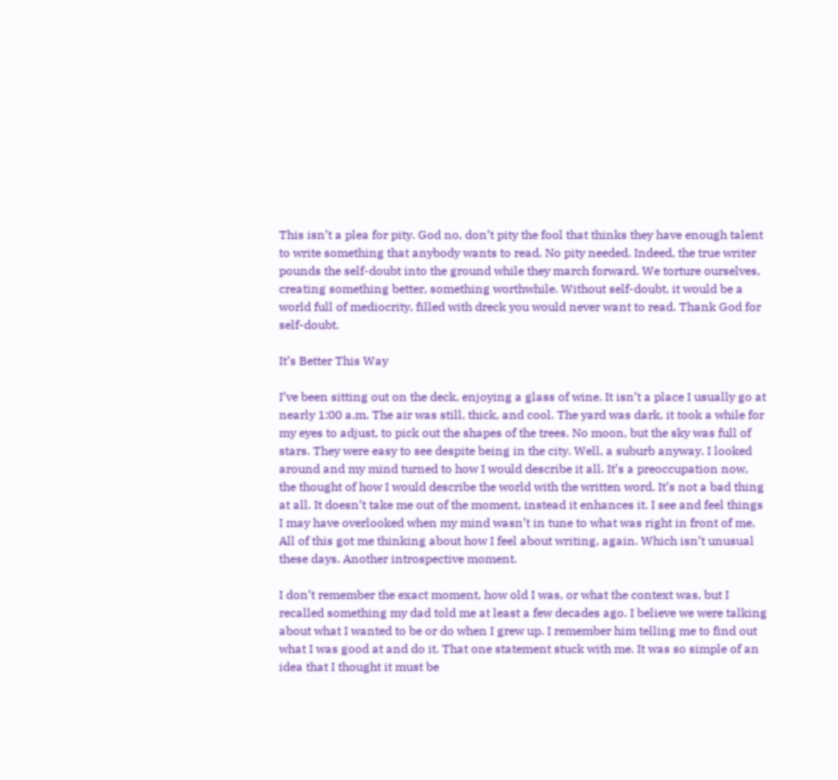This isn’t a plea for pity. God no, don’t pity the fool that thinks they have enough talent to write something that anybody wants to read. No pity needed. Indeed, the true writer pounds the self-doubt into the ground while they march forward. We torture ourselves, creating something better, something worthwhile. Without self-doubt, it would be a world full of mediocrity, filled with dreck you would never want to read. Thank God for self-doubt.

It’s Better This Way

I’ve been sitting out on the deck, enjoying a glass of wine. It isn’t a place I usually go at nearly 1:00 a.m. The air was still, thick, and cool. The yard was dark, it took a while for my eyes to adjust, to pick out the shapes of the trees. No moon, but the sky was full of stars. They were easy to see despite being in the city. Well, a suburb anyway. I looked around and my mind turned to how I would describe it all. It’s a preoccupation now, the thought of how I would describe the world with the written word. It’s not a bad thing at all. It doesn’t take me out of the moment, instead it enhances it. I see and feel things I may have overlooked when my mind wasn’t in tune to what was right in front of me. All of this got me thinking about how I feel about writing, again. Which isn’t unusual these days. Another introspective moment.

I don’t remember the exact moment, how old I was, or what the context was, but I recalled something my dad told me at least a few decades ago. I believe we were talking about what I wanted to be or do when I grew up. I remember him telling me to find out what I was good at and do it. That one statement stuck with me. It was so simple of an idea that I thought it must be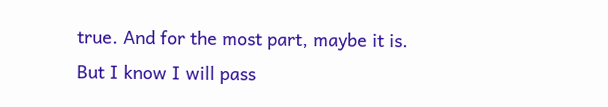true. And for the most part, maybe it is. But I know I will pass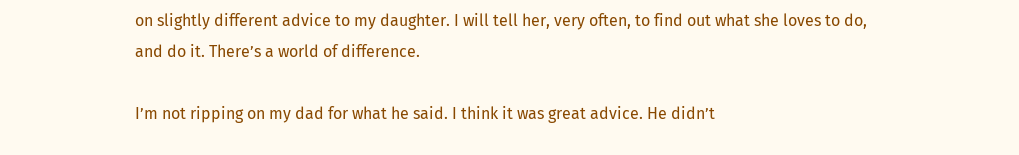on slightly different advice to my daughter. I will tell her, very often, to find out what she loves to do, and do it. There’s a world of difference.

I’m not ripping on my dad for what he said. I think it was great advice. He didn’t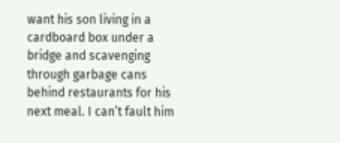want his son living in a cardboard box under a bridge and scavenging through garbage cans behind restaurants for his next meal. I can’t fault him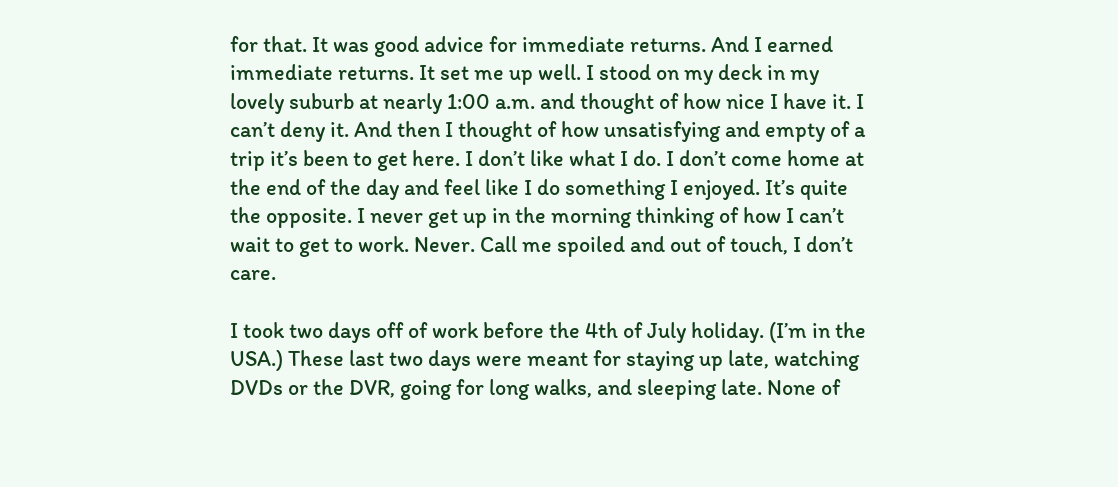for that. It was good advice for immediate returns. And I earned immediate returns. It set me up well. I stood on my deck in my lovely suburb at nearly 1:00 a.m. and thought of how nice I have it. I can’t deny it. And then I thought of how unsatisfying and empty of a trip it’s been to get here. I don’t like what I do. I don’t come home at the end of the day and feel like I do something I enjoyed. It’s quite the opposite. I never get up in the morning thinking of how I can’t wait to get to work. Never. Call me spoiled and out of touch, I don’t care.

I took two days off of work before the 4th of July holiday. (I’m in the USA.) These last two days were meant for staying up late, watching DVDs or the DVR, going for long walks, and sleeping late. None of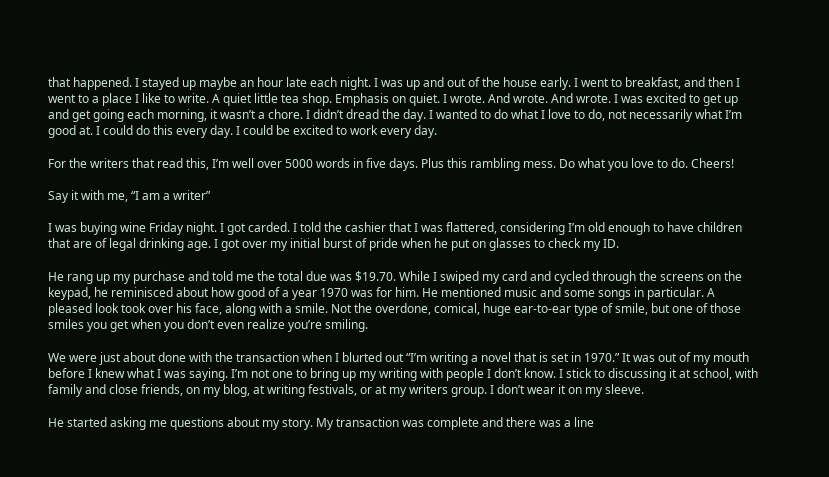that happened. I stayed up maybe an hour late each night. I was up and out of the house early. I went to breakfast, and then I went to a place I like to write. A quiet little tea shop. Emphasis on quiet. I wrote. And wrote. And wrote. I was excited to get up and get going each morning, it wasn’t a chore. I didn’t dread the day. I wanted to do what I love to do, not necessarily what I’m good at. I could do this every day. I could be excited to work every day.

For the writers that read this, I’m well over 5000 words in five days. Plus this rambling mess. Do what you love to do. Cheers!

Say it with me, “I am a writer”

I was buying wine Friday night. I got carded. I told the cashier that I was flattered, considering I’m old enough to have children that are of legal drinking age. I got over my initial burst of pride when he put on glasses to check my ID.

He rang up my purchase and told me the total due was $19.70. While I swiped my card and cycled through the screens on the keypad, he reminisced about how good of a year 1970 was for him. He mentioned music and some songs in particular. A pleased look took over his face, along with a smile. Not the overdone, comical, huge ear-to-ear type of smile, but one of those smiles you get when you don’t even realize you’re smiling.

We were just about done with the transaction when I blurted out “I’m writing a novel that is set in 1970.” It was out of my mouth before I knew what I was saying. I’m not one to bring up my writing with people I don’t know. I stick to discussing it at school, with family and close friends, on my blog, at writing festivals, or at my writers group. I don’t wear it on my sleeve.

He started asking me questions about my story. My transaction was complete and there was a line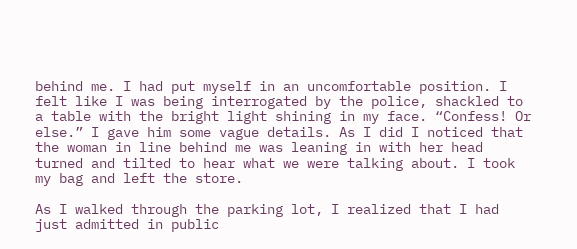behind me. I had put myself in an uncomfortable position. I felt like I was being interrogated by the police, shackled to a table with the bright light shining in my face. “Confess! Or else.” I gave him some vague details. As I did I noticed that the woman in line behind me was leaning in with her head turned and tilted to hear what we were talking about. I took my bag and left the store.

As I walked through the parking lot, I realized that I had just admitted in public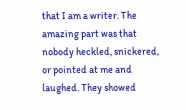that I am a writer. The amazing part was that nobody heckled, snickered, or pointed at me and laughed. They showed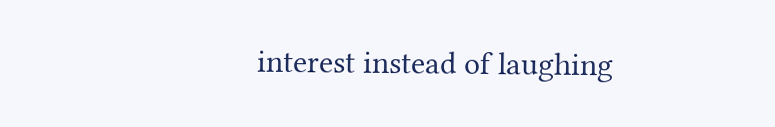interest instead of laughing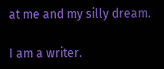at me and my silly dream.

I am a writer.